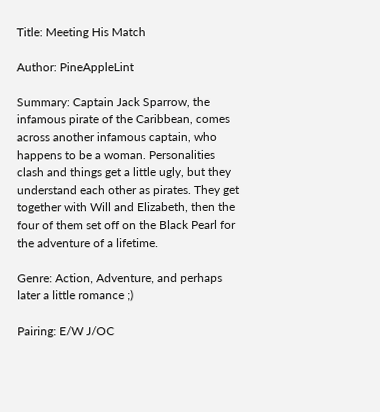Title: Meeting His Match

Author: PineAppleLint

Summary: Captain Jack Sparrow, the infamous pirate of the Caribbean, comes across another infamous captain, who happens to be a woman. Personalities clash and things get a little ugly, but they understand each other as pirates. They get together with Will and Elizabeth, then the four of them set off on the Black Pearl for the adventure of a lifetime.

Genre: Action, Adventure, and perhaps later a little romance ;)

Pairing: E/W J/OC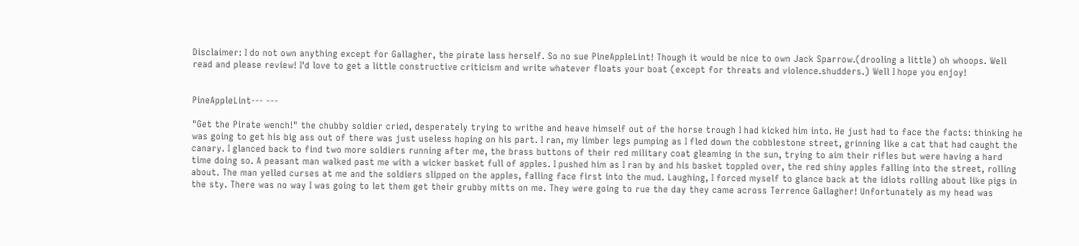Disclaimer: I do not own anything except for Gallagher, the pirate lass herself. So no sue PineAppleLint! Though it would be nice to own Jack Sparrow.(drooling a little) oh whoops. Well read and please review! I'd love to get a little constructive criticism and write whatever floats your boat (except for threats and violence.shudders.) Well I hope you enjoy!


PineAppleLint--- ---

"Get the Pirate wench!" the chubby soldier cried, desperately trying to writhe and heave himself out of the horse trough I had kicked him into. He just had to face the facts: thinking he was going to get his big ass out of there was just useless hoping on his part. I ran, my limber legs pumping as I fled down the cobblestone street, grinning like a cat that had caught the canary. I glanced back to find two more soldiers running after me, the brass buttons of their red military coat gleaming in the sun, trying to aim their rifles but were having a hard time doing so. A peasant man walked past me with a wicker basket full of apples. I pushed him as I ran by and his basket toppled over, the red shiny apples falling into the street, rolling about. The man yelled curses at me and the soldiers slipped on the apples, falling face first into the mud. Laughing, I forced myself to glance back at the idiots rolling about like pigs in the sty. There was no way I was going to let them get their grubby mitts on me. They were going to rue the day they came across Terrence Gallagher! Unfortunately as my head was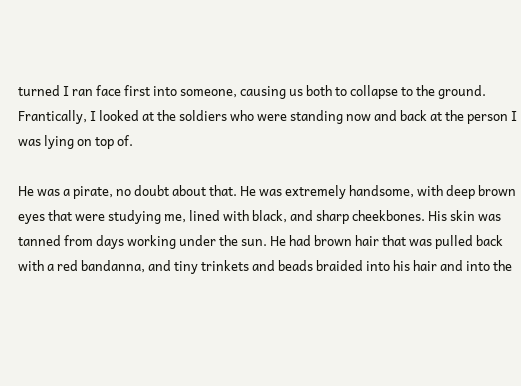turned I ran face first into someone, causing us both to collapse to the ground. Frantically, I looked at the soldiers who were standing now and back at the person I was lying on top of.

He was a pirate, no doubt about that. He was extremely handsome, with deep brown eyes that were studying me, lined with black, and sharp cheekbones. His skin was tanned from days working under the sun. He had brown hair that was pulled back with a red bandanna, and tiny trinkets and beads braided into his hair and into the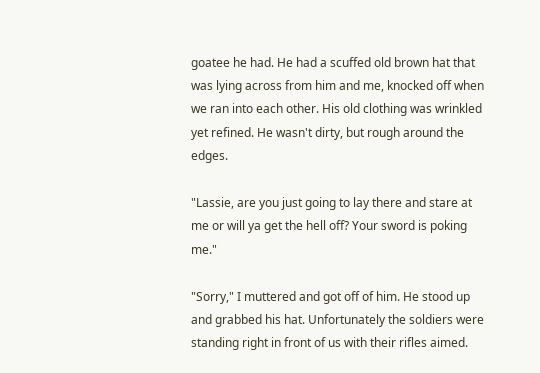goatee he had. He had a scuffed old brown hat that was lying across from him and me, knocked off when we ran into each other. His old clothing was wrinkled yet refined. He wasn't dirty, but rough around the edges.

"Lassie, are you just going to lay there and stare at me or will ya get the hell off? Your sword is poking me."

"Sorry," I muttered and got off of him. He stood up and grabbed his hat. Unfortunately the soldiers were standing right in front of us with their rifles aimed.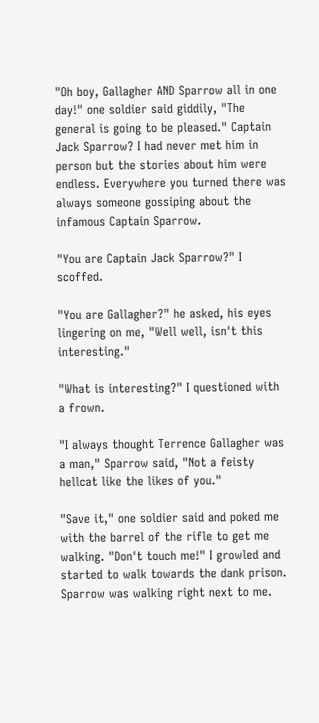"Oh boy, Gallagher AND Sparrow all in one day!" one soldier said giddily, "The general is going to be pleased." Captain Jack Sparrow? I had never met him in person but the stories about him were endless. Everywhere you turned there was always someone gossiping about the infamous Captain Sparrow.

"You are Captain Jack Sparrow?" I scoffed.

"You are Gallagher?" he asked, his eyes lingering on me, "Well well, isn't this interesting."

"What is interesting?" I questioned with a frown.

"I always thought Terrence Gallagher was a man," Sparrow said, "Not a feisty hellcat like the likes of you."

"Save it," one soldier said and poked me with the barrel of the rifle to get me walking. "Don't touch me!" I growled and started to walk towards the dank prison. Sparrow was walking right next to me.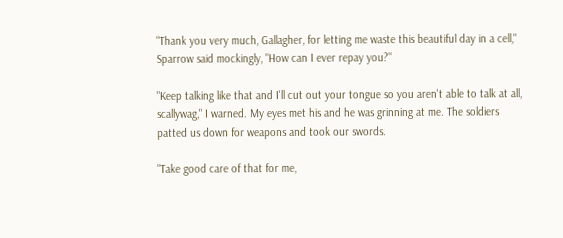"Thank you very much, Gallagher, for letting me waste this beautiful day in a cell," Sparrow said mockingly, "How can I ever repay you?"

"Keep talking like that and I'll cut out your tongue so you aren't able to talk at all, scallywag," I warned. My eyes met his and he was grinning at me. The soldiers patted us down for weapons and took our swords.

"Take good care of that for me,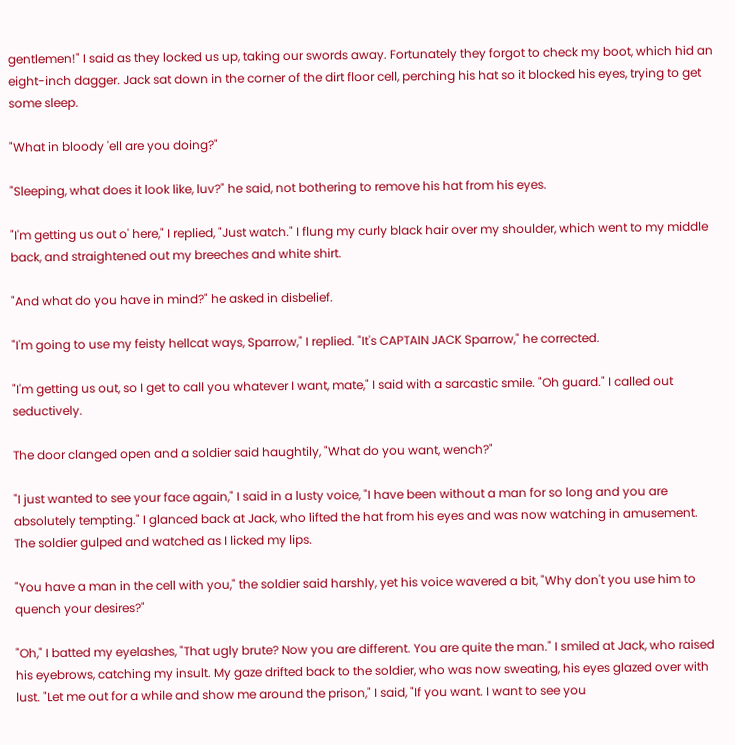gentlemen!" I said as they locked us up, taking our swords away. Fortunately they forgot to check my boot, which hid an eight-inch dagger. Jack sat down in the corner of the dirt floor cell, perching his hat so it blocked his eyes, trying to get some sleep.

"What in bloody 'ell are you doing?"

"Sleeping, what does it look like, luv?" he said, not bothering to remove his hat from his eyes.

"I'm getting us out o' here," I replied, "Just watch." I flung my curly black hair over my shoulder, which went to my middle back, and straightened out my breeches and white shirt.

"And what do you have in mind?" he asked in disbelief.

"I'm going to use my feisty hellcat ways, Sparrow," I replied. "It's CAPTAIN JACK Sparrow," he corrected.

"I'm getting us out, so I get to call you whatever I want, mate," I said with a sarcastic smile. "Oh guard." I called out seductively.

The door clanged open and a soldier said haughtily, "What do you want, wench?"

"I just wanted to see your face again," I said in a lusty voice, "I have been without a man for so long and you are absolutely tempting." I glanced back at Jack, who lifted the hat from his eyes and was now watching in amusement. The soldier gulped and watched as I licked my lips.

"You have a man in the cell with you," the soldier said harshly, yet his voice wavered a bit, "Why don't you use him to quench your desires?"

"Oh," I batted my eyelashes, "That ugly brute? Now you are different. You are quite the man." I smiled at Jack, who raised his eyebrows, catching my insult. My gaze drifted back to the soldier, who was now sweating, his eyes glazed over with lust. "Let me out for a while and show me around the prison," I said, "If you want. I want to see you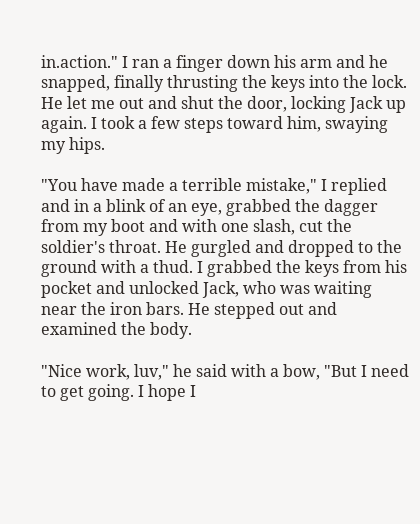in.action." I ran a finger down his arm and he snapped, finally thrusting the keys into the lock. He let me out and shut the door, locking Jack up again. I took a few steps toward him, swaying my hips.

"You have made a terrible mistake," I replied and in a blink of an eye, grabbed the dagger from my boot and with one slash, cut the soldier's throat. He gurgled and dropped to the ground with a thud. I grabbed the keys from his pocket and unlocked Jack, who was waiting near the iron bars. He stepped out and examined the body.

"Nice work, luv," he said with a bow, "But I need to get going. I hope I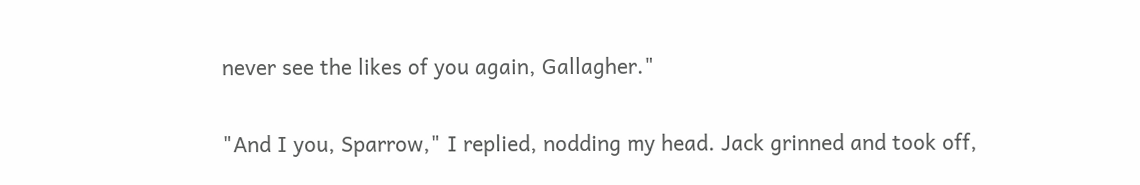never see the likes of you again, Gallagher."

"And I you, Sparrow," I replied, nodding my head. Jack grinned and took off,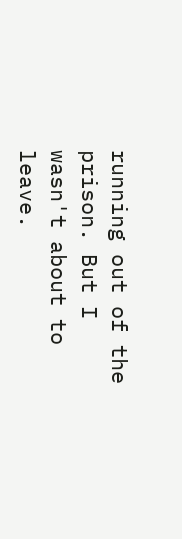running out of the prison. But I wasn't about to leave.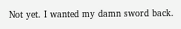Not yet. I wanted my damn sword back.